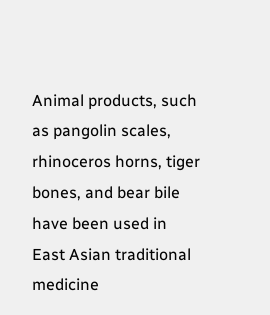Animal products, such as pangolin scales, rhinoceros horns, tiger bones, and bear bile have been used in East Asian traditional medicine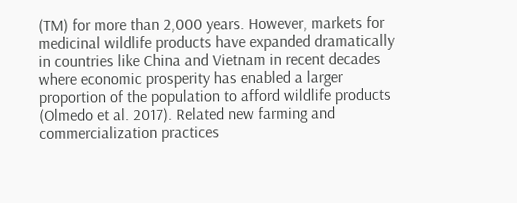(TM) for more than 2,000 years. However, markets for medicinal wildlife products have expanded dramatically in countries like China and Vietnam in recent decades where economic prosperity has enabled a larger proportion of the population to afford wildlife products (Olmedo et al. 2017). Related new farming and commercialization practices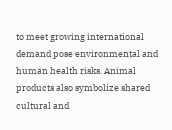to meet growing international demand pose environmental and human health risks. Animal products also symbolize shared cultural and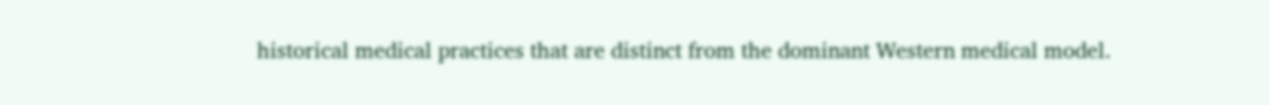historical medical practices that are distinct from the dominant Western medical model.